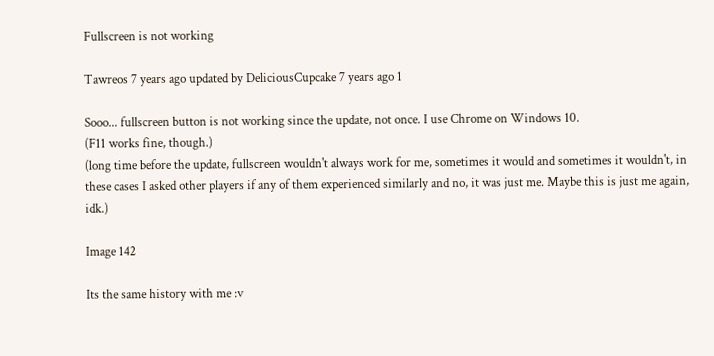Fullscreen is not working

Tawreos 7 years ago updated by DeliciousCupcake 7 years ago 1

Sooo... fullscreen button is not working since the update, not once. I use Chrome on Windows 10.
(F11 works fine, though.)
(long time before the update, fullscreen wouldn't always work for me, sometimes it would and sometimes it wouldn't, in these cases I asked other players if any of them experienced similarly and no, it was just me. Maybe this is just me again, idk.)

Image 142

Its the same history with me :v